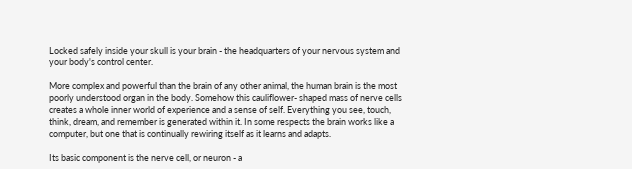Locked safely inside your skull is your brain - the headquarters of your nervous system and your body's control center.

More complex and powerful than the brain of any other animal, the human brain is the most poorly understood organ in the body. Somehow this cauliflower- shaped mass of nerve cells creates a whole inner world of experience and a sense of self. Everything you see, touch, think, dream, and remember is generated within it. In some respects the brain works like a computer, but one that is continually rewiring itself as it learns and adapts.

Its basic component is the nerve cell, or neuron - a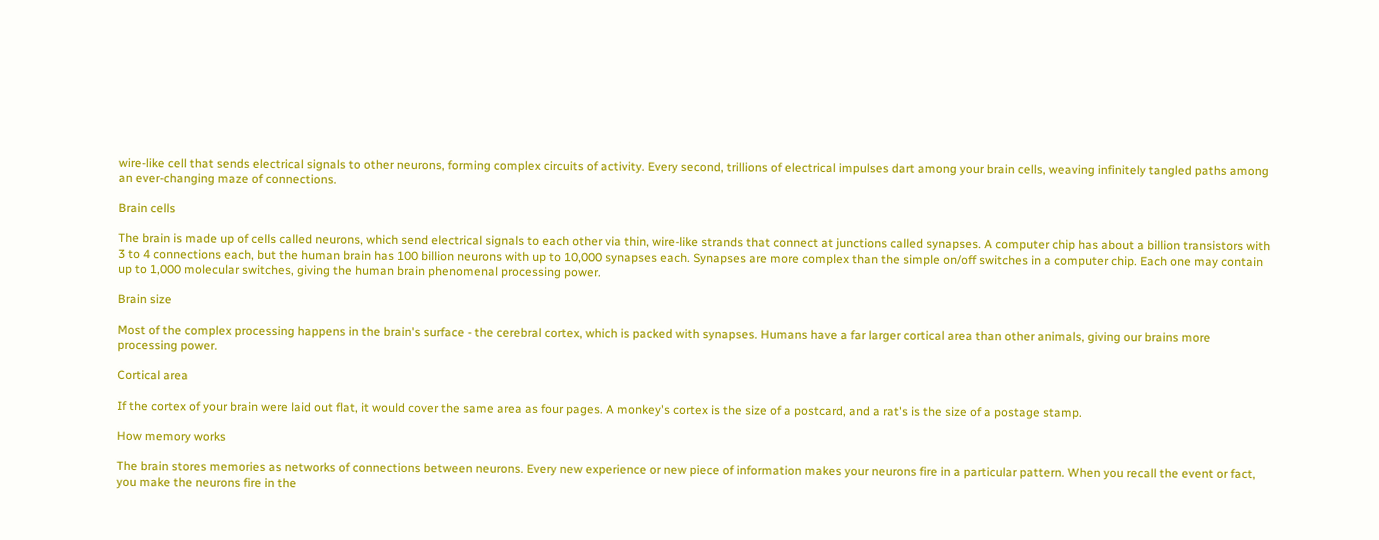wire-like cell that sends electrical signals to other neurons, forming complex circuits of activity. Every second, trillions of electrical impulses dart among your brain cells, weaving infinitely tangled paths among an ever-changing maze of connections.

Brain cells

The brain is made up of cells called neurons, which send electrical signals to each other via thin, wire-like strands that connect at junctions called synapses. A computer chip has about a billion transistors with 3 to 4 connections each, but the human brain has 100 billion neurons with up to 10,000 synapses each. Synapses are more complex than the simple on/off switches in a computer chip. Each one may contain up to 1,000 molecular switches, giving the human brain phenomenal processing power.

Brain size

Most of the complex processing happens in the brain's surface - the cerebral cortex, which is packed with synapses. Humans have a far larger cortical area than other animals, giving our brains more processing power.

Cortical area

If the cortex of your brain were laid out flat, it would cover the same area as four pages. A monkey's cortex is the size of a postcard, and a rat's is the size of a postage stamp.

How memory works

The brain stores memories as networks of connections between neurons. Every new experience or new piece of information makes your neurons fire in a particular pattern. When you recall the event or fact, you make the neurons fire in the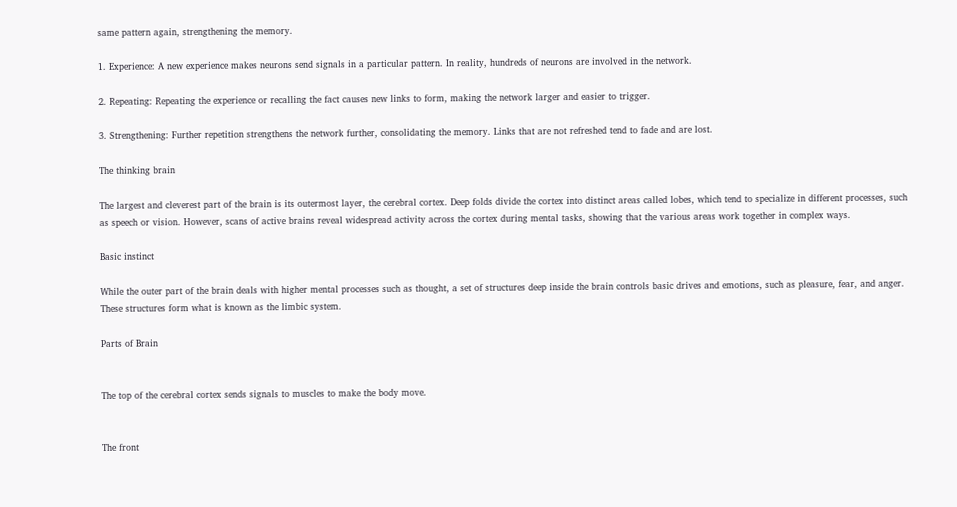same pattern again, strengthening the memory.

1. Experience: A new experience makes neurons send signals in a particular pattern. In reality, hundreds of neurons are involved in the network.

2. Repeating: Repeating the experience or recalling the fact causes new links to form, making the network larger and easier to trigger.

3. Strengthening: Further repetition strengthens the network further, consolidating the memory. Links that are not refreshed tend to fade and are lost.

The thinking brain

The largest and cleverest part of the brain is its outermost layer, the cerebral cortex. Deep folds divide the cortex into distinct areas called lobes, which tend to specialize in different processes, such as speech or vision. However, scans of active brains reveal widespread activity across the cortex during mental tasks, showing that the various areas work together in complex ways.

Basic instinct

While the outer part of the brain deals with higher mental processes such as thought, a set of structures deep inside the brain controls basic drives and emotions, such as pleasure, fear, and anger. These structures form what is known as the limbic system.

Parts of Brain


The top of the cerebral cortex sends signals to muscles to make the body move.


The front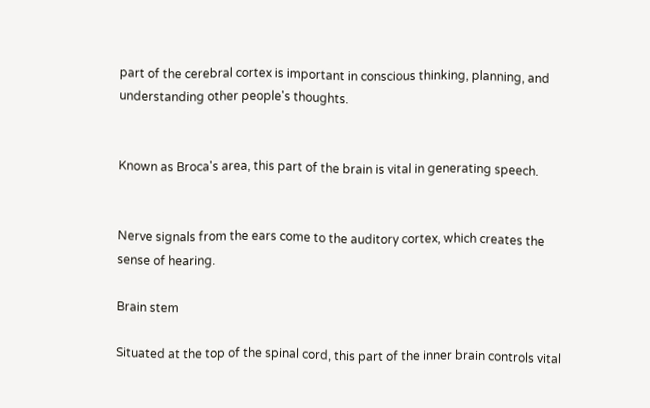part of the cerebral cortex is important in conscious thinking, planning, and understanding other people's thoughts.


Known as Broca's area, this part of the brain is vital in generating speech.


Nerve signals from the ears come to the auditory cortex, which creates the sense of hearing.

Brain stem

Situated at the top of the spinal cord, this part of the inner brain controls vital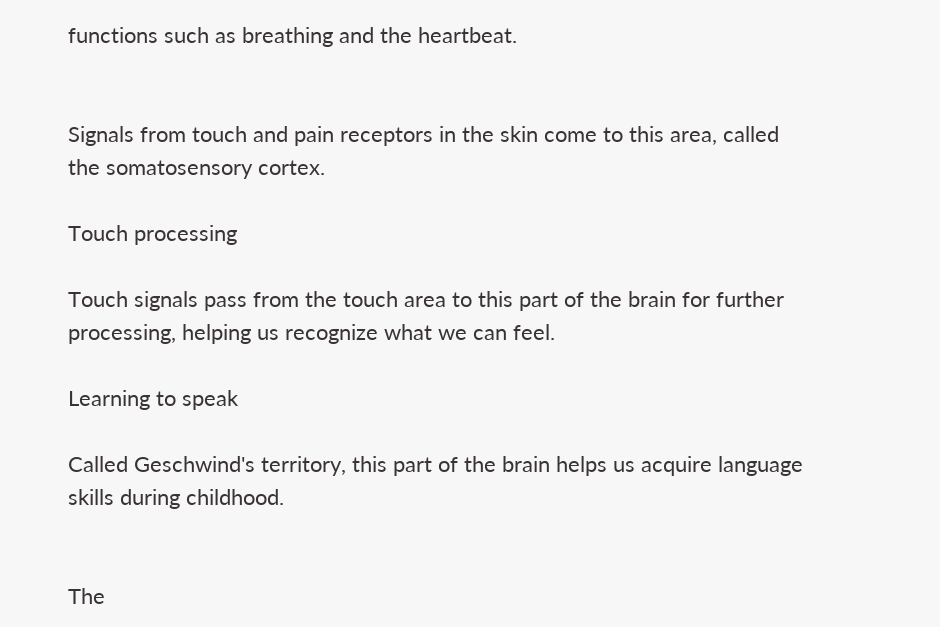functions such as breathing and the heartbeat.


Signals from touch and pain receptors in the skin come to this area, called the somatosensory cortex.

Touch processing

Touch signals pass from the touch area to this part of the brain for further processing, helping us recognize what we can feel.

Learning to speak

Called Geschwind's territory, this part of the brain helps us acquire language skills during childhood.


The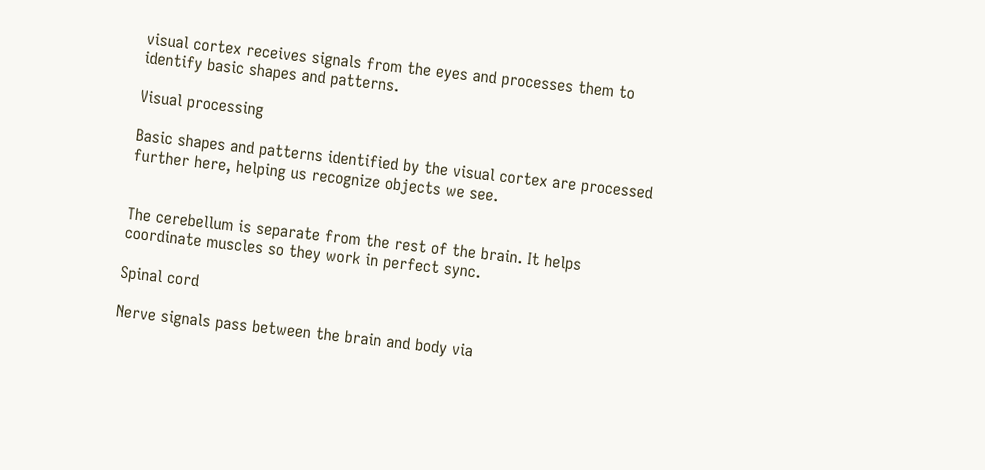visual cortex receives signals from the eyes and processes them to identify basic shapes and patterns.

Visual processing

Basic shapes and patterns identified by the visual cortex are processed further here, helping us recognize objects we see.


The cerebellum is separate from the rest of the brain. It helps coordinate muscles so they work in perfect sync.

Spinal cord

Nerve signals pass between the brain and body via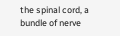the spinal cord, a bundle of nerve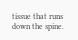tissue that runs down the spine.